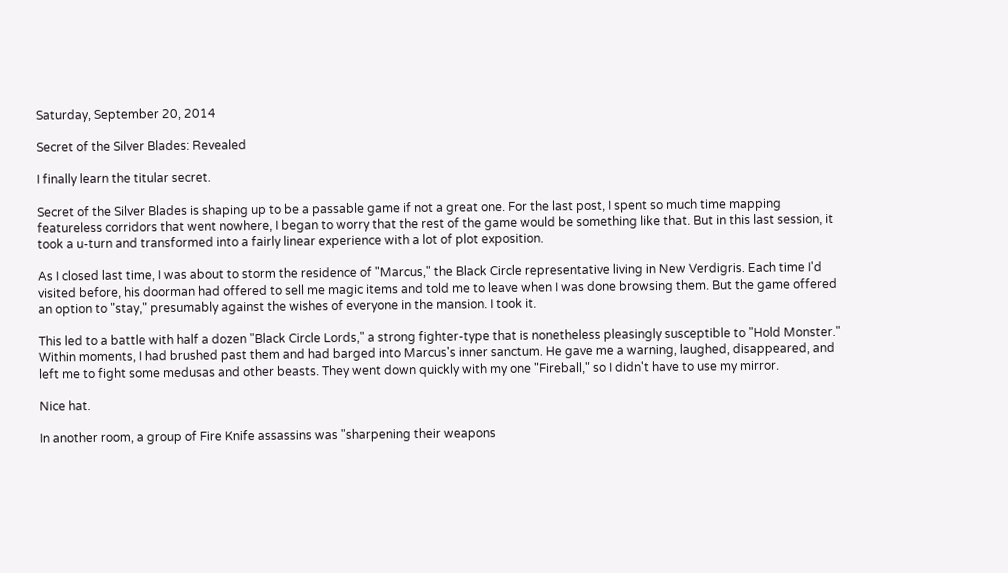Saturday, September 20, 2014

Secret of the Silver Blades: Revealed

I finally learn the titular secret.

Secret of the Silver Blades is shaping up to be a passable game if not a great one. For the last post, I spent so much time mapping featureless corridors that went nowhere, I began to worry that the rest of the game would be something like that. But in this last session, it took a u-turn and transformed into a fairly linear experience with a lot of plot exposition.

As I closed last time, I was about to storm the residence of "Marcus," the Black Circle representative living in New Verdigris. Each time I'd visited before, his doorman had offered to sell me magic items and told me to leave when I was done browsing them. But the game offered an option to "stay," presumably against the wishes of everyone in the mansion. I took it.

This led to a battle with half a dozen "Black Circle Lords," a strong fighter-type that is nonetheless pleasingly susceptible to "Hold Monster." Within moments, I had brushed past them and had barged into Marcus's inner sanctum. He gave me a warning, laughed, disappeared, and left me to fight some medusas and other beasts. They went down quickly with my one "Fireball," so I didn't have to use my mirror.

Nice hat.

In another room, a group of Fire Knife assassins was "sharpening their weapons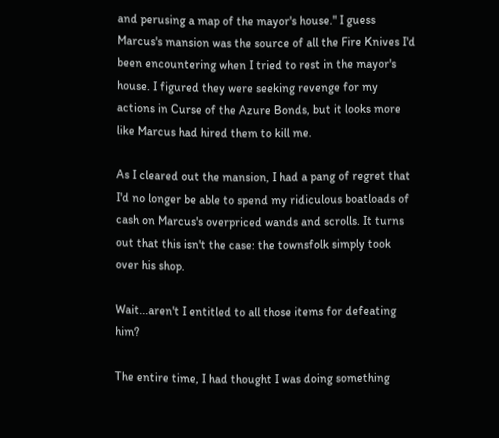and perusing a map of the mayor's house." I guess Marcus's mansion was the source of all the Fire Knives I'd been encountering when I tried to rest in the mayor's house. I figured they were seeking revenge for my actions in Curse of the Azure Bonds, but it looks more like Marcus had hired them to kill me.

As I cleared out the mansion, I had a pang of regret that I'd no longer be able to spend my ridiculous boatloads of cash on Marcus's overpriced wands and scrolls. It turns out that this isn't the case: the townsfolk simply took over his shop.

Wait...aren't I entitled to all those items for defeating him?

The entire time, I had thought I was doing something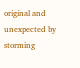original and unexpected by storming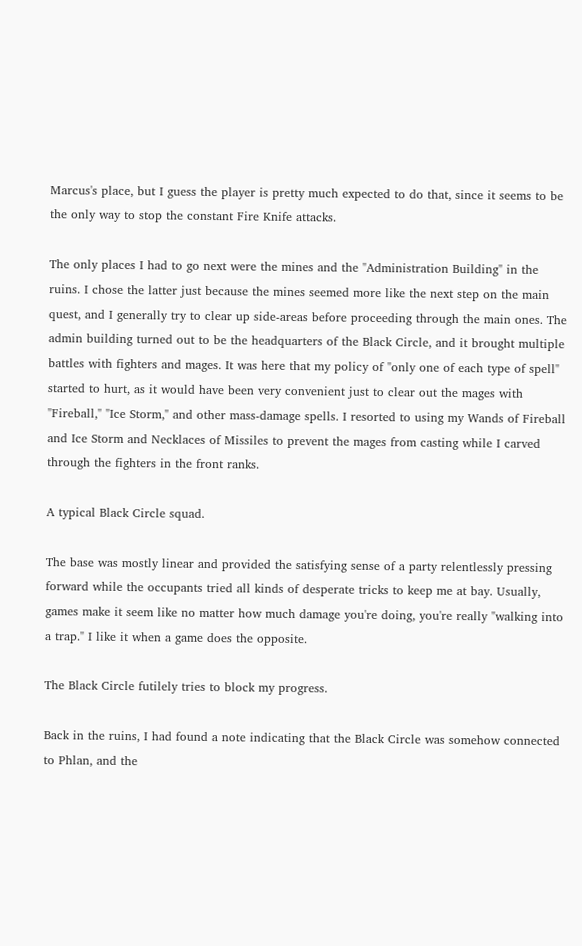Marcus's place, but I guess the player is pretty much expected to do that, since it seems to be the only way to stop the constant Fire Knife attacks.

The only places I had to go next were the mines and the "Administration Building" in the ruins. I chose the latter just because the mines seemed more like the next step on the main quest, and I generally try to clear up side-areas before proceeding through the main ones. The admin building turned out to be the headquarters of the Black Circle, and it brought multiple battles with fighters and mages. It was here that my policy of "only one of each type of spell" started to hurt, as it would have been very convenient just to clear out the mages with "Fireball," "Ice Storm," and other mass-damage spells. I resorted to using my Wands of Fireball and Ice Storm and Necklaces of Missiles to prevent the mages from casting while I carved through the fighters in the front ranks.

A typical Black Circle squad.

The base was mostly linear and provided the satisfying sense of a party relentlessly pressing forward while the occupants tried all kinds of desperate tricks to keep me at bay. Usually, games make it seem like no matter how much damage you're doing, you're really "walking into a trap." I like it when a game does the opposite.

The Black Circle futilely tries to block my progress.

Back in the ruins, I had found a note indicating that the Black Circle was somehow connected to Phlan, and the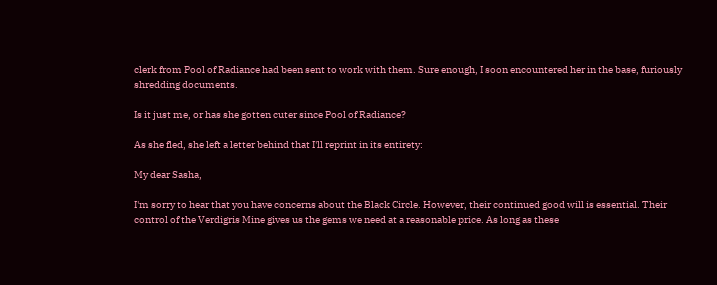clerk from Pool of Radiance had been sent to work with them. Sure enough, I soon encountered her in the base, furiously shredding documents.

Is it just me, or has she gotten cuter since Pool of Radiance?

As she fled, she left a letter behind that I'll reprint in its entirety:

My dear Sasha,

I'm sorry to hear that you have concerns about the Black Circle. However, their continued good will is essential. Their control of the Verdigris Mine gives us the gems we need at a reasonable price. As long as these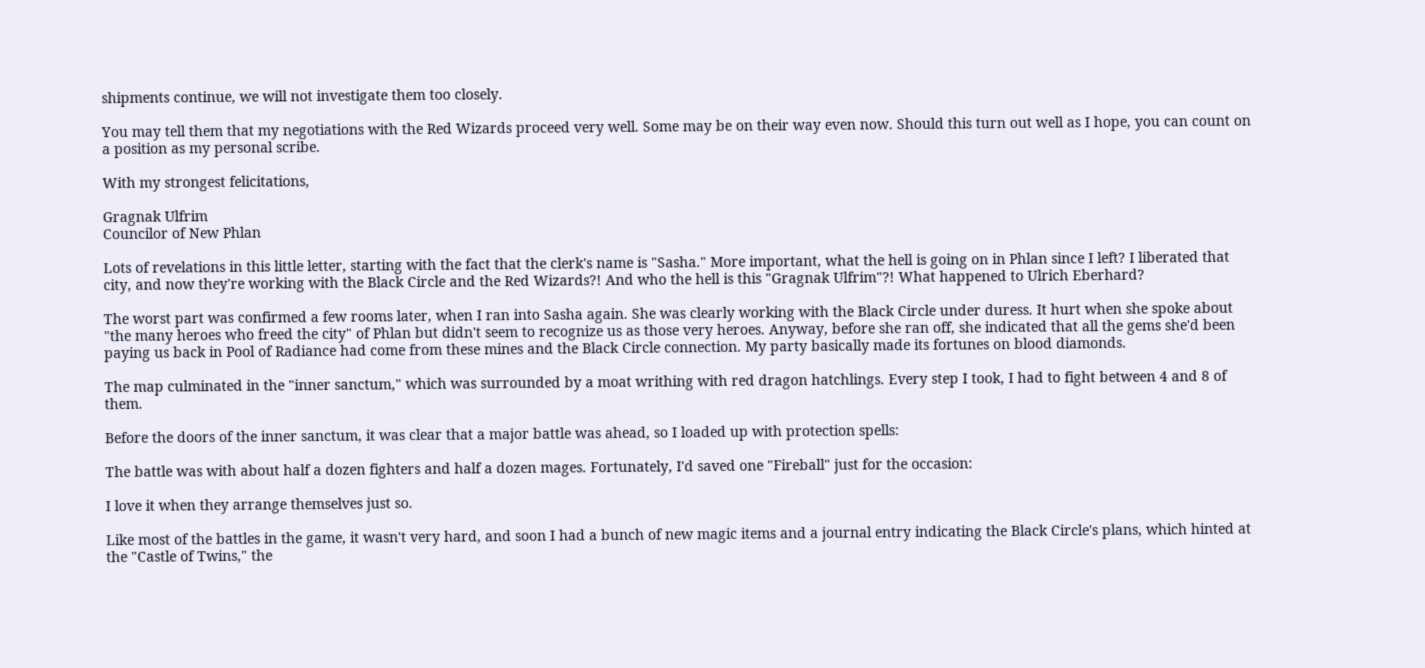shipments continue, we will not investigate them too closely.

You may tell them that my negotiations with the Red Wizards proceed very well. Some may be on their way even now. Should this turn out well as I hope, you can count on a position as my personal scribe.

With my strongest felicitations,

Gragnak Ulfrim
Councilor of New Phlan

Lots of revelations in this little letter, starting with the fact that the clerk's name is "Sasha." More important, what the hell is going on in Phlan since I left? I liberated that city, and now they're working with the Black Circle and the Red Wizards?! And who the hell is this "Gragnak Ulfrim"?! What happened to Ulrich Eberhard?

The worst part was confirmed a few rooms later, when I ran into Sasha again. She was clearly working with the Black Circle under duress. It hurt when she spoke about "the many heroes who freed the city" of Phlan but didn't seem to recognize us as those very heroes. Anyway, before she ran off, she indicated that all the gems she'd been paying us back in Pool of Radiance had come from these mines and the Black Circle connection. My party basically made its fortunes on blood diamonds.

The map culminated in the "inner sanctum," which was surrounded by a moat writhing with red dragon hatchlings. Every step I took, I had to fight between 4 and 8 of them.

Before the doors of the inner sanctum, it was clear that a major battle was ahead, so I loaded up with protection spells:

The battle was with about half a dozen fighters and half a dozen mages. Fortunately, I'd saved one "Fireball" just for the occasion:

I love it when they arrange themselves just so.

Like most of the battles in the game, it wasn't very hard, and soon I had a bunch of new magic items and a journal entry indicating the Black Circle's plans, which hinted at the "Castle of Twins," the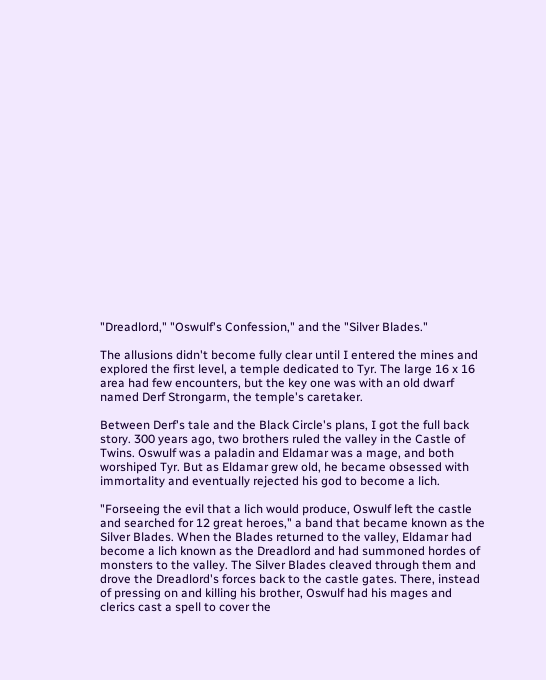"Dreadlord," "Oswulf's Confession," and the "Silver Blades."

The allusions didn't become fully clear until I entered the mines and explored the first level, a temple dedicated to Tyr. The large 16 x 16 area had few encounters, but the key one was with an old dwarf named Derf Strongarm, the temple's caretaker.

Between Derf's tale and the Black Circle's plans, I got the full back story. 300 years ago, two brothers ruled the valley in the Castle of Twins. Oswulf was a paladin and Eldamar was a mage, and both worshiped Tyr. But as Eldamar grew old, he became obsessed with immortality and eventually rejected his god to become a lich.

"Forseeing the evil that a lich would produce, Oswulf left the castle and searched for 12 great heroes," a band that became known as the Silver Blades. When the Blades returned to the valley, Eldamar had become a lich known as the Dreadlord and had summoned hordes of monsters to the valley. The Silver Blades cleaved through them and drove the Dreadlord's forces back to the castle gates. There, instead of pressing on and killing his brother, Oswulf had his mages and clerics cast a spell to cover the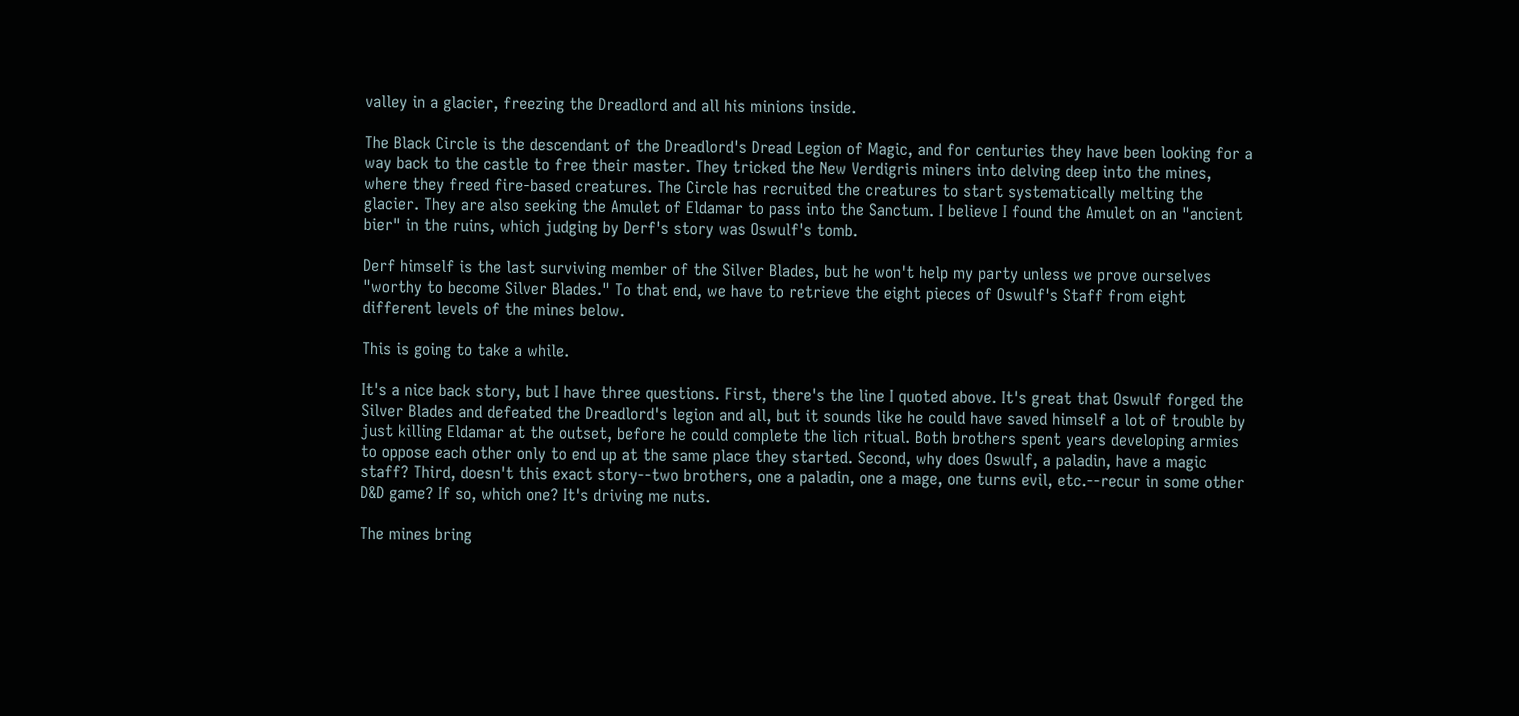valley in a glacier, freezing the Dreadlord and all his minions inside.

The Black Circle is the descendant of the Dreadlord's Dread Legion of Magic, and for centuries they have been looking for a way back to the castle to free their master. They tricked the New Verdigris miners into delving deep into the mines, where they freed fire-based creatures. The Circle has recruited the creatures to start systematically melting the glacier. They are also seeking the Amulet of Eldamar to pass into the Sanctum. I believe I found the Amulet on an "ancient bier" in the ruins, which judging by Derf's story was Oswulf's tomb.

Derf himself is the last surviving member of the Silver Blades, but he won't help my party unless we prove ourselves "worthy to become Silver Blades." To that end, we have to retrieve the eight pieces of Oswulf's Staff from eight different levels of the mines below.

This is going to take a while.

It's a nice back story, but I have three questions. First, there's the line I quoted above. It's great that Oswulf forged the Silver Blades and defeated the Dreadlord's legion and all, but it sounds like he could have saved himself a lot of trouble by just killing Eldamar at the outset, before he could complete the lich ritual. Both brothers spent years developing armies to oppose each other only to end up at the same place they started. Second, why does Oswulf, a paladin, have a magic staff? Third, doesn't this exact story--two brothers, one a paladin, one a mage, one turns evil, etc.--recur in some other D&D game? If so, which one? It's driving me nuts.

The mines bring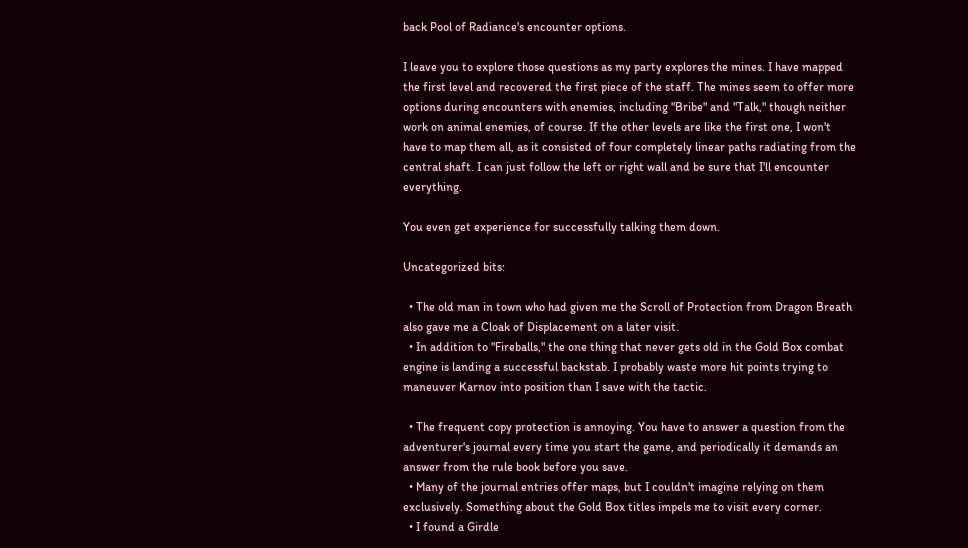back Pool of Radiance's encounter options.

I leave you to explore those questions as my party explores the mines. I have mapped the first level and recovered the first piece of the staff. The mines seem to offer more options during encounters with enemies, including "Bribe" and "Talk," though neither work on animal enemies, of course. If the other levels are like the first one, I won't have to map them all, as it consisted of four completely linear paths radiating from the central shaft. I can just follow the left or right wall and be sure that I'll encounter everything.

You even get experience for successfully talking them down.

Uncategorized bits:

  • The old man in town who had given me the Scroll of Protection from Dragon Breath also gave me a Cloak of Displacement on a later visit.
  • In addition to "Fireballs," the one thing that never gets old in the Gold Box combat engine is landing a successful backstab. I probably waste more hit points trying to maneuver Karnov into position than I save with the tactic.

  • The frequent copy protection is annoying. You have to answer a question from the adventurer's journal every time you start the game, and periodically it demands an answer from the rule book before you save.
  • Many of the journal entries offer maps, but I couldn't imagine relying on them exclusively. Something about the Gold Box titles impels me to visit every corner.
  • I found a Girdle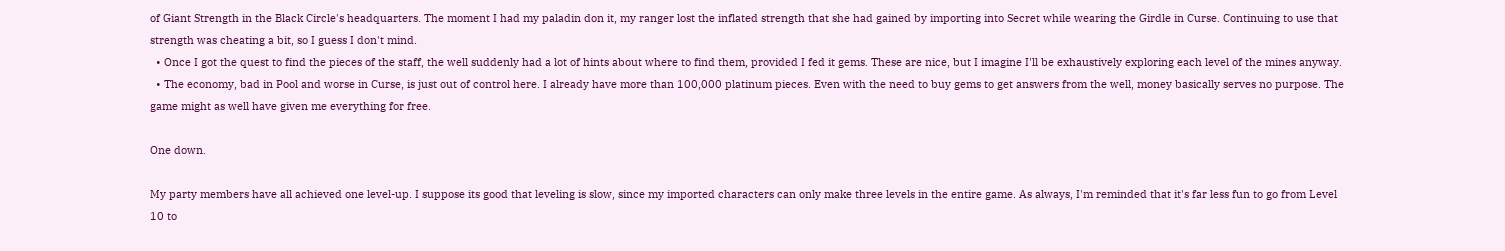of Giant Strength in the Black Circle's headquarters. The moment I had my paladin don it, my ranger lost the inflated strength that she had gained by importing into Secret while wearing the Girdle in Curse. Continuing to use that strength was cheating a bit, so I guess I don't mind.
  • Once I got the quest to find the pieces of the staff, the well suddenly had a lot of hints about where to find them, provided I fed it gems. These are nice, but I imagine I'll be exhaustively exploring each level of the mines anyway.
  • The economy, bad in Pool and worse in Curse, is just out of control here. I already have more than 100,000 platinum pieces. Even with the need to buy gems to get answers from the well, money basically serves no purpose. The game might as well have given me everything for free.

One down.

My party members have all achieved one level-up. I suppose its good that leveling is slow, since my imported characters can only make three levels in the entire game. As always, I'm reminded that it's far less fun to go from Level 10 to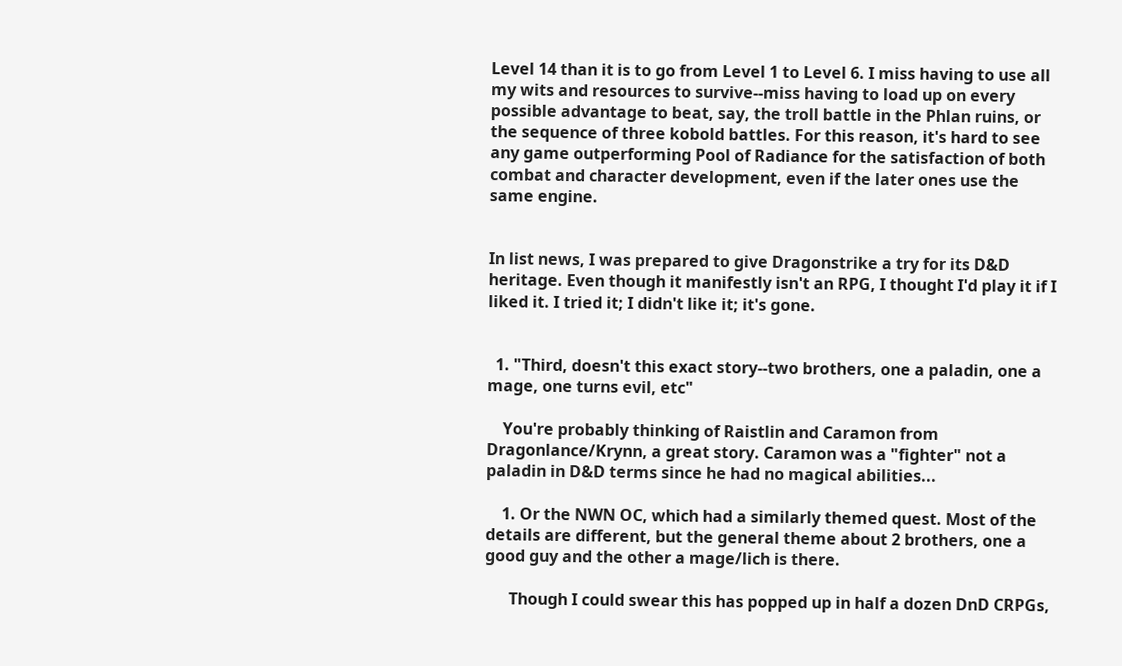Level 14 than it is to go from Level 1 to Level 6. I miss having to use all my wits and resources to survive--miss having to load up on every possible advantage to beat, say, the troll battle in the Phlan ruins, or the sequence of three kobold battles. For this reason, it's hard to see any game outperforming Pool of Radiance for the satisfaction of both combat and character development, even if the later ones use the same engine.


In list news, I was prepared to give Dragonstrike a try for its D&D heritage. Even though it manifestly isn't an RPG, I thought I'd play it if I liked it. I tried it; I didn't like it; it's gone.


  1. "Third, doesn't this exact story--two brothers, one a paladin, one a mage, one turns evil, etc"

    You're probably thinking of Raistlin and Caramon from Dragonlance/Krynn, a great story. Caramon was a "fighter" not a paladin in D&D terms since he had no magical abilities...

    1. Or the NWN OC, which had a similarly themed quest. Most of the details are different, but the general theme about 2 brothers, one a good guy and the other a mage/lich is there.

      Though I could swear this has popped up in half a dozen DnD CRPGs,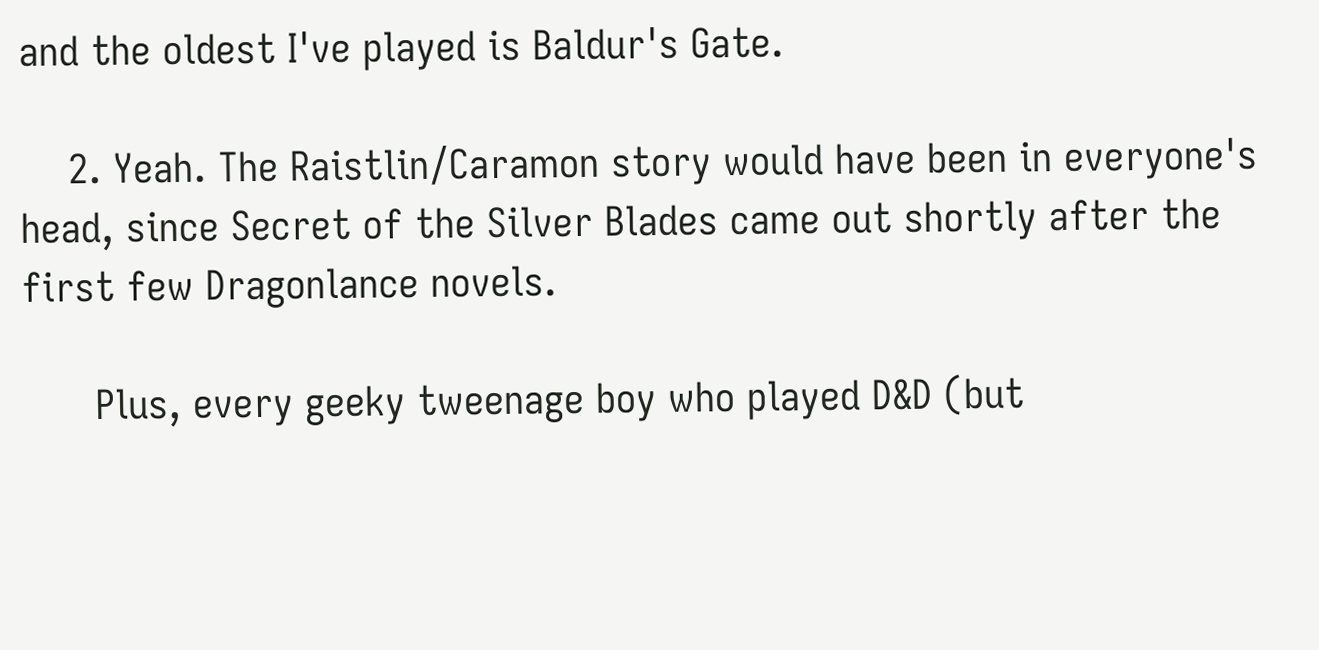and the oldest I've played is Baldur's Gate.

    2. Yeah. The Raistlin/Caramon story would have been in everyone's head, since Secret of the Silver Blades came out shortly after the first few Dragonlance novels.

      Plus, every geeky tweenage boy who played D&D (but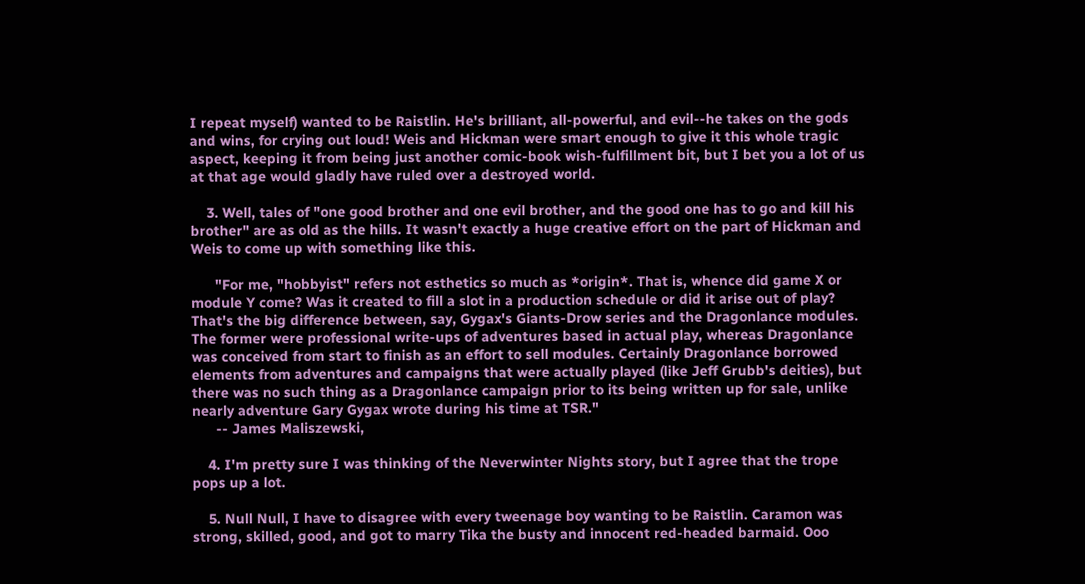I repeat myself) wanted to be Raistlin. He's brilliant, all-powerful, and evil--he takes on the gods and wins, for crying out loud! Weis and Hickman were smart enough to give it this whole tragic aspect, keeping it from being just another comic-book wish-fulfillment bit, but I bet you a lot of us at that age would gladly have ruled over a destroyed world.

    3. Well, tales of "one good brother and one evil brother, and the good one has to go and kill his brother" are as old as the hills. It wasn't exactly a huge creative effort on the part of Hickman and Weis to come up with something like this.

      "For me, "hobbyist" refers not esthetics so much as *origin*. That is, whence did game X or module Y come? Was it created to fill a slot in a production schedule or did it arise out of play? That's the big difference between, say, Gygax's Giants-Drow series and the Dragonlance modules. The former were professional write-ups of adventures based in actual play, whereas Dragonlance was conceived from start to finish as an effort to sell modules. Certainly Dragonlance borrowed elements from adventures and campaigns that were actually played (like Jeff Grubb's deities), but there was no such thing as a Dragonlance campaign prior to its being written up for sale, unlike nearly adventure Gary Gygax wrote during his time at TSR."
      -- James Maliszewski,

    4. I'm pretty sure I was thinking of the Neverwinter Nights story, but I agree that the trope pops up a lot.

    5. Null Null, I have to disagree with every tweenage boy wanting to be Raistlin. Caramon was strong, skilled, good, and got to marry Tika the busty and innocent red-headed barmaid. Ooo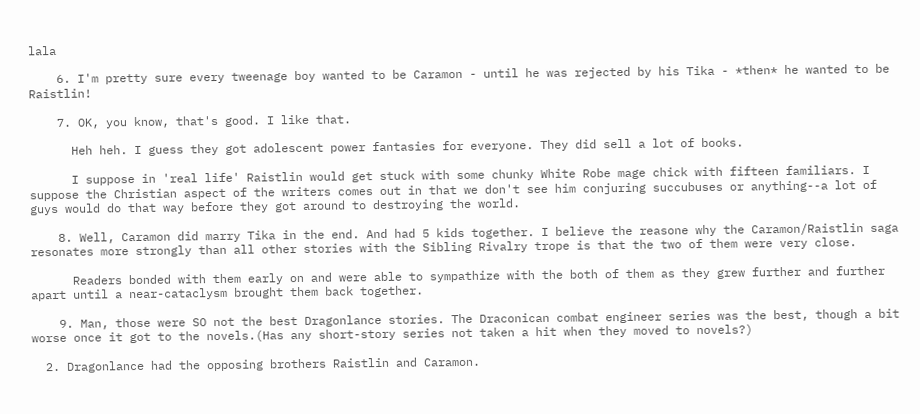lala

    6. I'm pretty sure every tweenage boy wanted to be Caramon - until he was rejected by his Tika - *then* he wanted to be Raistlin!

    7. OK, you know, that's good. I like that.

      Heh heh. I guess they got adolescent power fantasies for everyone. They did sell a lot of books.

      I suppose in 'real life' Raistlin would get stuck with some chunky White Robe mage chick with fifteen familiars. I suppose the Christian aspect of the writers comes out in that we don't see him conjuring succubuses or anything--a lot of guys would do that way before they got around to destroying the world.

    8. Well, Caramon did marry Tika in the end. And had 5 kids together. I believe the reasone why the Caramon/Raistlin saga resonates more strongly than all other stories with the Sibling Rivalry trope is that the two of them were very close.

      Readers bonded with them early on and were able to sympathize with the both of them as they grew further and further apart until a near-cataclysm brought them back together.

    9. Man, those were SO not the best Dragonlance stories. The Draconican combat engineer series was the best, though a bit worse once it got to the novels.(Has any short-story series not taken a hit when they moved to novels?)

  2. Dragonlance had the opposing brothers Raistlin and Caramon.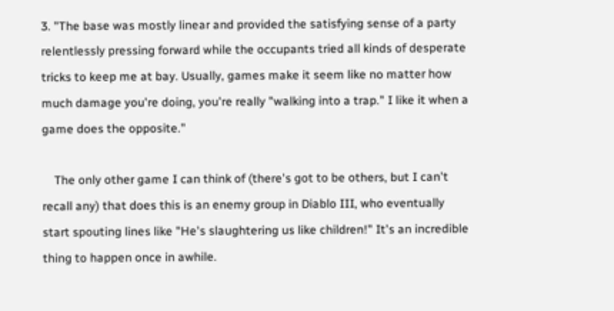3. "The base was mostly linear and provided the satisfying sense of a party relentlessly pressing forward while the occupants tried all kinds of desperate tricks to keep me at bay. Usually, games make it seem like no matter how much damage you're doing, you're really "walking into a trap." I like it when a game does the opposite."

    The only other game I can think of (there's got to be others, but I can't recall any) that does this is an enemy group in Diablo III, who eventually start spouting lines like "He's slaughtering us like children!" It's an incredible thing to happen once in awhile.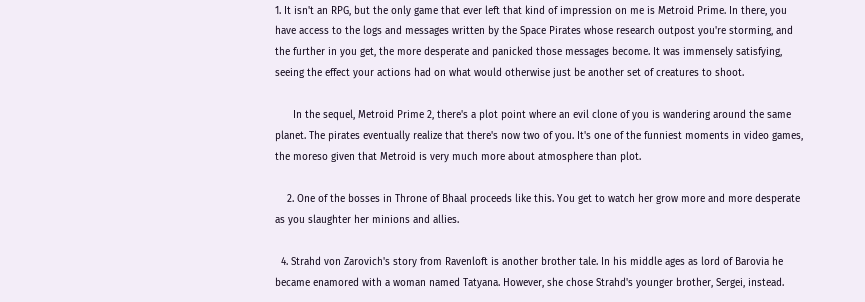1. It isn't an RPG, but the only game that ever left that kind of impression on me is Metroid Prime. In there, you have access to the logs and messages written by the Space Pirates whose research outpost you're storming, and the further in you get, the more desperate and panicked those messages become. It was immensely satisfying, seeing the effect your actions had on what would otherwise just be another set of creatures to shoot.

      In the sequel, Metroid Prime 2, there's a plot point where an evil clone of you is wandering around the same planet. The pirates eventually realize that there's now two of you. It's one of the funniest moments in video games, the moreso given that Metroid is very much more about atmosphere than plot.

    2. One of the bosses in Throne of Bhaal proceeds like this. You get to watch her grow more and more desperate as you slaughter her minions and allies.

  4. Strahd von Zarovich's story from Ravenloft is another brother tale. In his middle ages as lord of Barovia he became enamored with a woman named Tatyana. However, she chose Strahd's younger brother, Sergei, instead.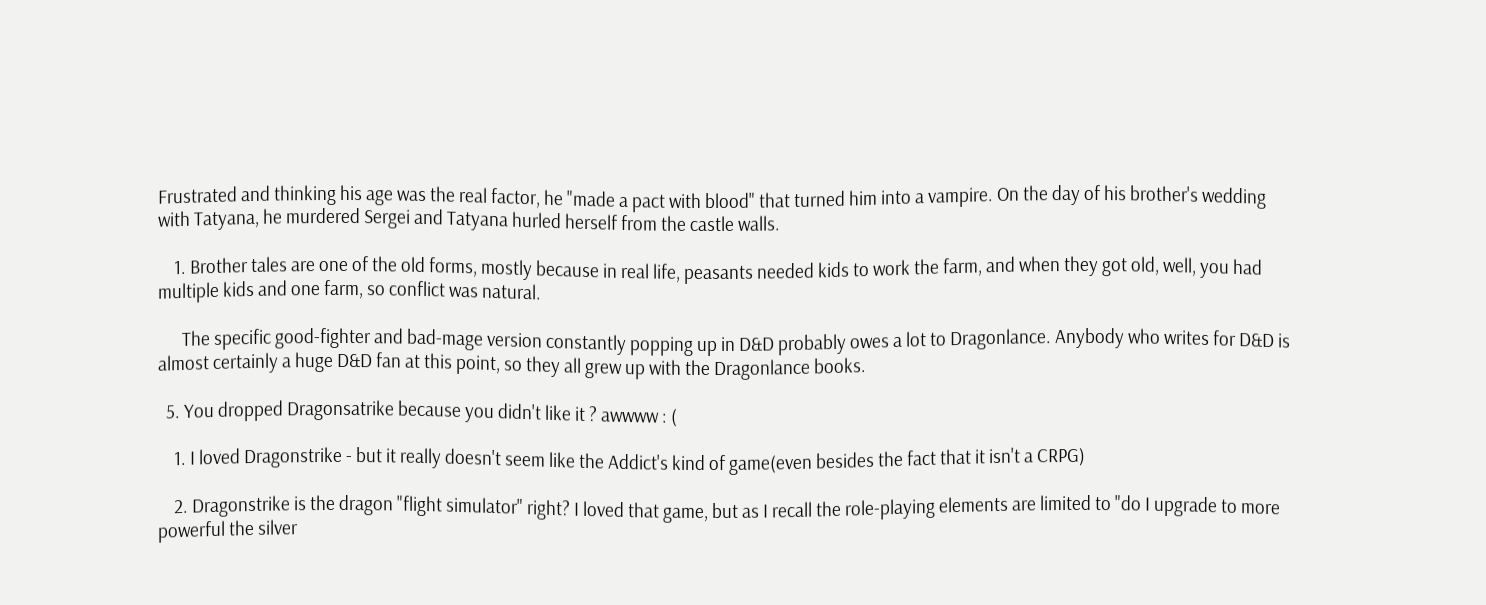Frustrated and thinking his age was the real factor, he "made a pact with blood" that turned him into a vampire. On the day of his brother's wedding with Tatyana, he murdered Sergei and Tatyana hurled herself from the castle walls.

    1. Brother tales are one of the old forms, mostly because in real life, peasants needed kids to work the farm, and when they got old, well, you had multiple kids and one farm, so conflict was natural.

      The specific good-fighter and bad-mage version constantly popping up in D&D probably owes a lot to Dragonlance. Anybody who writes for D&D is almost certainly a huge D&D fan at this point, so they all grew up with the Dragonlance books.

  5. You dropped Dragonsatrike because you didn't like it ? awwww : (

    1. I loved Dragonstrike - but it really doesn't seem like the Addict's kind of game(even besides the fact that it isn't a CRPG)

    2. Dragonstrike is the dragon "flight simulator" right? I loved that game, but as I recall the role-playing elements are limited to "do I upgrade to more powerful the silver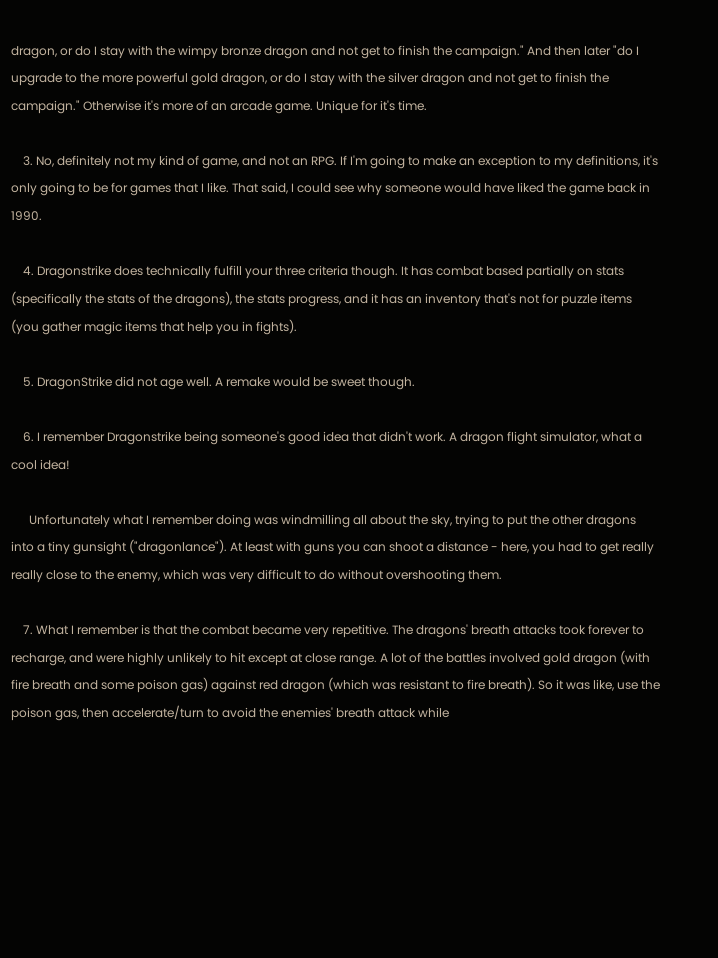dragon, or do I stay with the wimpy bronze dragon and not get to finish the campaign." And then later "do I upgrade to the more powerful gold dragon, or do I stay with the silver dragon and not get to finish the campaign." Otherwise it's more of an arcade game. Unique for it's time.

    3. No, definitely not my kind of game, and not an RPG. If I'm going to make an exception to my definitions, it's only going to be for games that I like. That said, I could see why someone would have liked the game back in 1990.

    4. Dragonstrike does technically fulfill your three criteria though. It has combat based partially on stats (specifically the stats of the dragons), the stats progress, and it has an inventory that's not for puzzle items (you gather magic items that help you in fights).

    5. DragonStrike did not age well. A remake would be sweet though.

    6. I remember Dragonstrike being someone's good idea that didn't work. A dragon flight simulator, what a cool idea!

      Unfortunately what I remember doing was windmilling all about the sky, trying to put the other dragons into a tiny gunsight ("dragonlance"). At least with guns you can shoot a distance - here, you had to get really really close to the enemy, which was very difficult to do without overshooting them.

    7. What I remember is that the combat became very repetitive. The dragons' breath attacks took forever to recharge, and were highly unlikely to hit except at close range. A lot of the battles involved gold dragon (with fire breath and some poison gas) against red dragon (which was resistant to fire breath). So it was like, use the poison gas, then accelerate/turn to avoid the enemies' breath attack while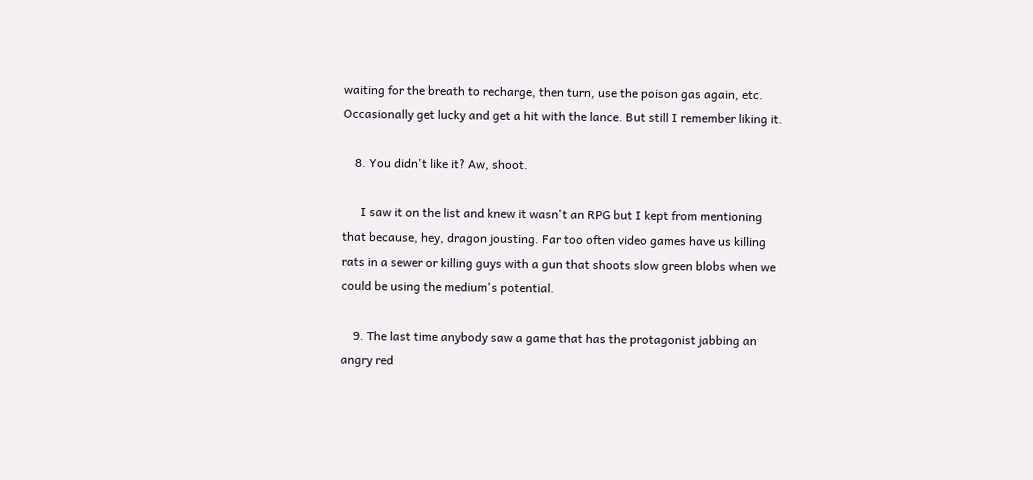waiting for the breath to recharge, then turn, use the poison gas again, etc. Occasionally get lucky and get a hit with the lance. But still I remember liking it.

    8. You didn't like it? Aw, shoot.

      I saw it on the list and knew it wasn't an RPG but I kept from mentioning that because, hey, dragon jousting. Far too often video games have us killing rats in a sewer or killing guys with a gun that shoots slow green blobs when we could be using the medium's potential.

    9. The last time anybody saw a game that has the protagonist jabbing an angry red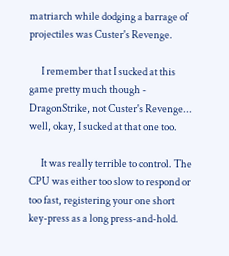matriarch while dodging a barrage of projectiles was Custer's Revenge.

      I remember that I sucked at this game pretty much though - DragonStrike, not Custer's Revenge... well, okay, I sucked at that one too.

      It was really terrible to control. The CPU was either too slow to respond or too fast, registering your one short key-press as a long press-and-hold.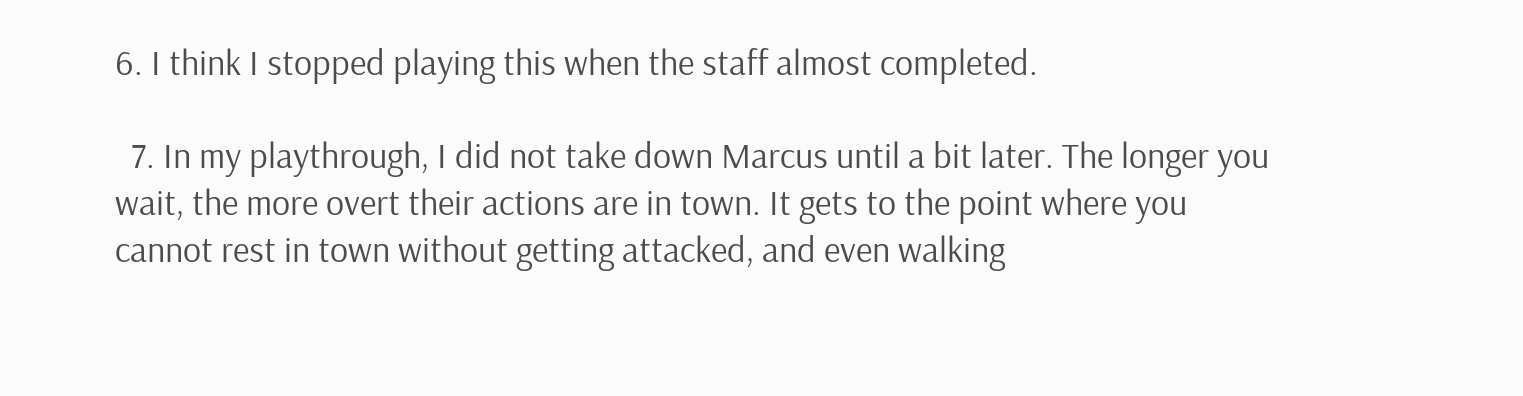6. I think I stopped playing this when the staff almost completed.

  7. In my playthrough, I did not take down Marcus until a bit later. The longer you wait, the more overt their actions are in town. It gets to the point where you cannot rest in town without getting attacked, and even walking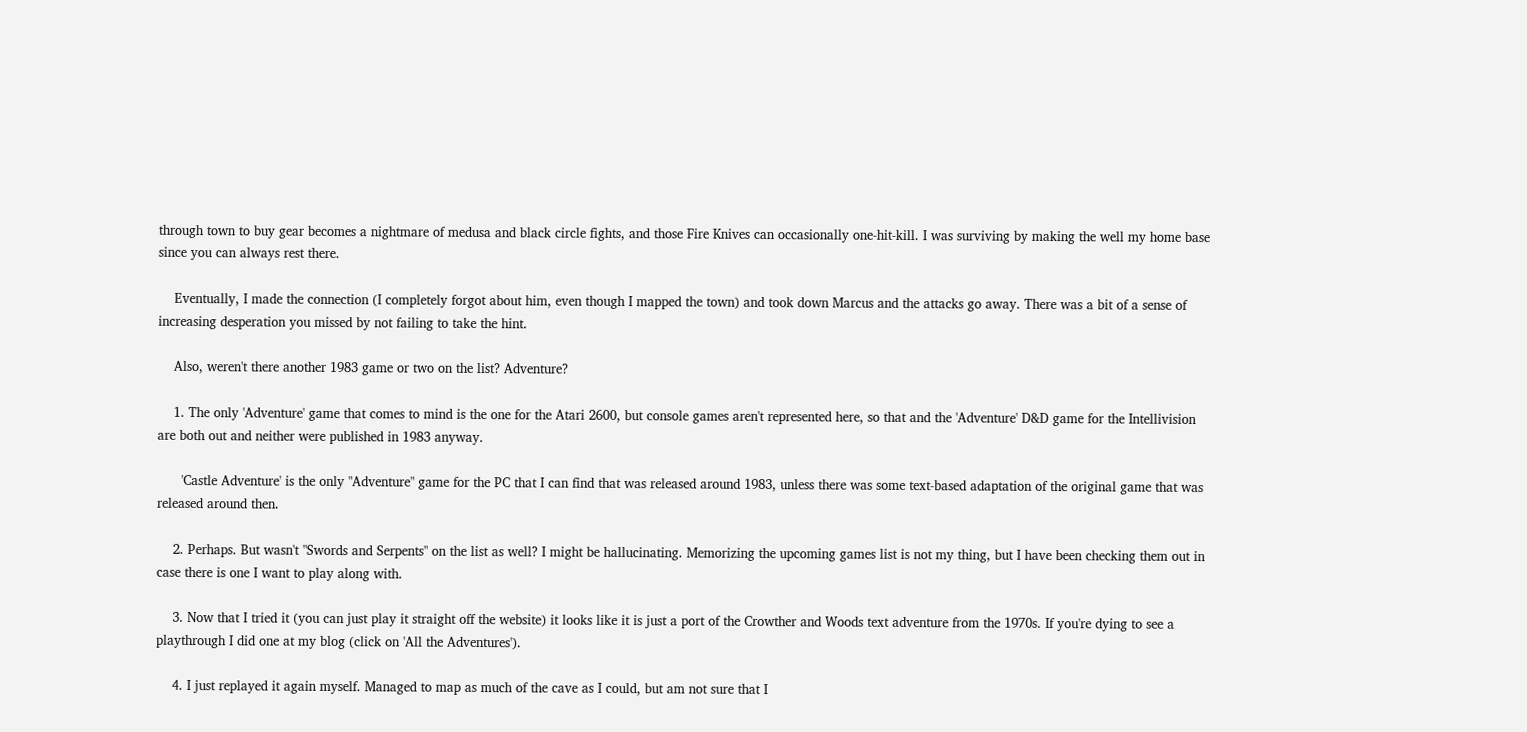through town to buy gear becomes a nightmare of medusa and black circle fights, and those Fire Knives can occasionally one-hit-kill. I was surviving by making the well my home base since you can always rest there.

    Eventually, I made the connection (I completely forgot about him, even though I mapped the town) and took down Marcus and the attacks go away. There was a bit of a sense of increasing desperation you missed by not failing to take the hint.

    Also, weren't there another 1983 game or two on the list? Adventure?

    1. The only 'Adventure' game that comes to mind is the one for the Atari 2600, but console games aren't represented here, so that and the 'Adventure' D&D game for the Intellivision are both out and neither were published in 1983 anyway.

      'Castle Adventure' is the only "Adventure" game for the PC that I can find that was released around 1983, unless there was some text-based adaptation of the original game that was released around then.

    2. Perhaps. But wasn't "Swords and Serpents" on the list as well? I might be hallucinating. Memorizing the upcoming games list is not my thing, but I have been checking them out in case there is one I want to play along with.

    3. Now that I tried it (you can just play it straight off the website) it looks like it is just a port of the Crowther and Woods text adventure from the 1970s. If you're dying to see a playthrough I did one at my blog (click on 'All the Adventures').

    4. I just replayed it again myself. Managed to map as much of the cave as I could, but am not sure that I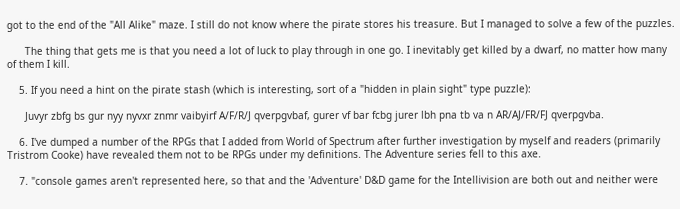got to the end of the "All Alike" maze. I still do not know where the pirate stores his treasure. But I managed to solve a few of the puzzles.

      The thing that gets me is that you need a lot of luck to play through in one go. I inevitably get killed by a dwarf, no matter how many of them I kill.

    5. If you need a hint on the pirate stash (which is interesting, sort of a "hidden in plain sight" type puzzle):

      Juvyr zbfg bs gur nyy nyvxr znmr vaibyirf A/F/R/J qverpgvbaf, gurer vf bar fcbg jurer lbh pna tb va n AR/AJ/FR/FJ qverpgvba.

    6. I've dumped a number of the RPGs that I added from World of Spectrum after further investigation by myself and readers (primarily Tristrom Cooke) have revealed them not to be RPGs under my definitions. The Adventure series fell to this axe.

    7. "console games aren't represented here, so that and the 'Adventure' D&D game for the Intellivision are both out and neither were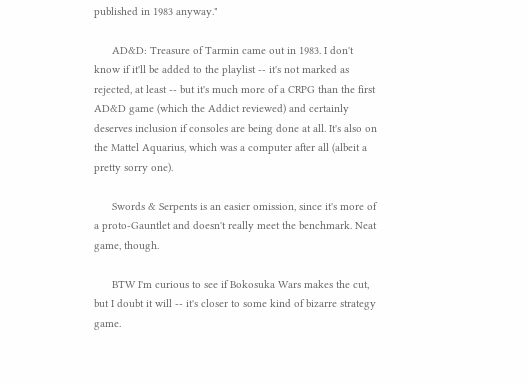published in 1983 anyway."

      AD&D: Treasure of Tarmin came out in 1983. I don't know if it'll be added to the playlist -- it's not marked as rejected, at least -- but it's much more of a CRPG than the first AD&D game (which the Addict reviewed) and certainly deserves inclusion if consoles are being done at all. It's also on the Mattel Aquarius, which was a computer after all (albeit a pretty sorry one).

      Swords & Serpents is an easier omission, since it's more of a proto-Gauntlet and doesn't really meet the benchmark. Neat game, though.

      BTW I'm curious to see if Bokosuka Wars makes the cut, but I doubt it will -- it's closer to some kind of bizarre strategy game.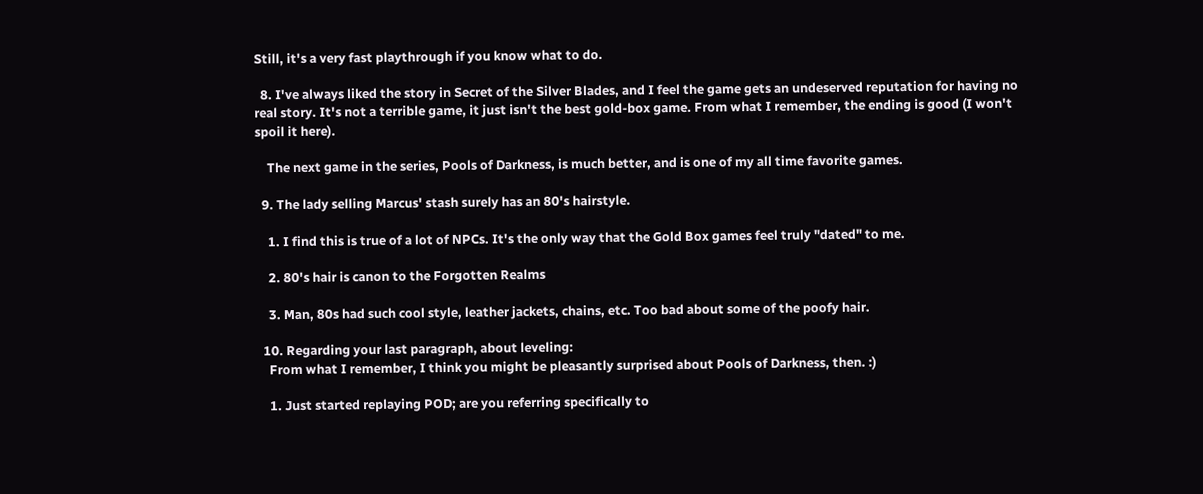Still, it's a very fast playthrough if you know what to do.

  8. I've always liked the story in Secret of the Silver Blades, and I feel the game gets an undeserved reputation for having no real story. It's not a terrible game, it just isn't the best gold-box game. From what I remember, the ending is good (I won't spoil it here).

    The next game in the series, Pools of Darkness, is much better, and is one of my all time favorite games.

  9. The lady selling Marcus' stash surely has an 80's hairstyle.

    1. I find this is true of a lot of NPCs. It's the only way that the Gold Box games feel truly "dated" to me.

    2. 80's hair is canon to the Forgotten Realms

    3. Man, 80s had such cool style, leather jackets, chains, etc. Too bad about some of the poofy hair.

  10. Regarding your last paragraph, about leveling:
    From what I remember, I think you might be pleasantly surprised about Pools of Darkness, then. :)

    1. Just started replaying POD; are you referring specifically to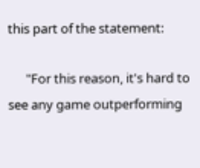this part of the statement:

      "For this reason, it's hard to see any game outperforming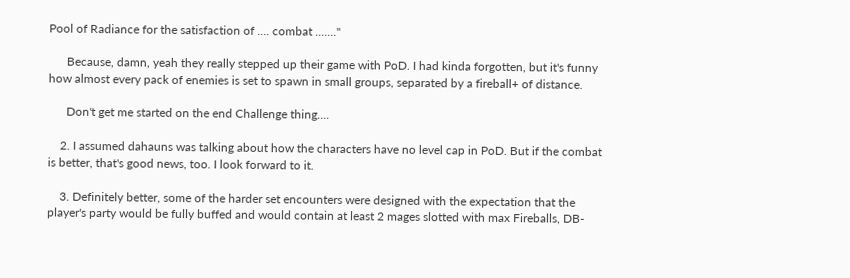Pool of Radiance for the satisfaction of .... combat ......."

      Because, damn, yeah they really stepped up their game with PoD. I had kinda forgotten, but it's funny how almost every pack of enemies is set to spawn in small groups, separated by a fireball+ of distance.

      Don't get me started on the end Challenge thing....

    2. I assumed dahauns was talking about how the characters have no level cap in PoD. But if the combat is better, that's good news, too. I look forward to it.

    3. Definitely better, some of the harder set encounters were designed with the expectation that the player's party would be fully buffed and would contain at least 2 mages slotted with max Fireballs, DB-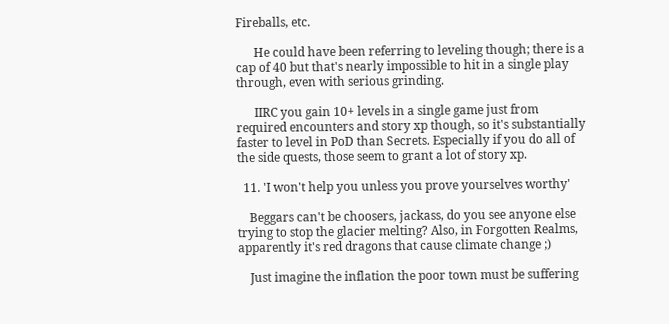Fireballs, etc.

      He could have been referring to leveling though; there is a cap of 40 but that's nearly impossible to hit in a single play through, even with serious grinding.

      IIRC you gain 10+ levels in a single game just from required encounters and story xp though, so it's substantially faster to level in PoD than Secrets. Especially if you do all of the side quests, those seem to grant a lot of story xp.

  11. 'I won't help you unless you prove yourselves worthy'

    Beggars can't be choosers, jackass, do you see anyone else trying to stop the glacier melting? Also, in Forgotten Realms, apparently it's red dragons that cause climate change ;)

    Just imagine the inflation the poor town must be suffering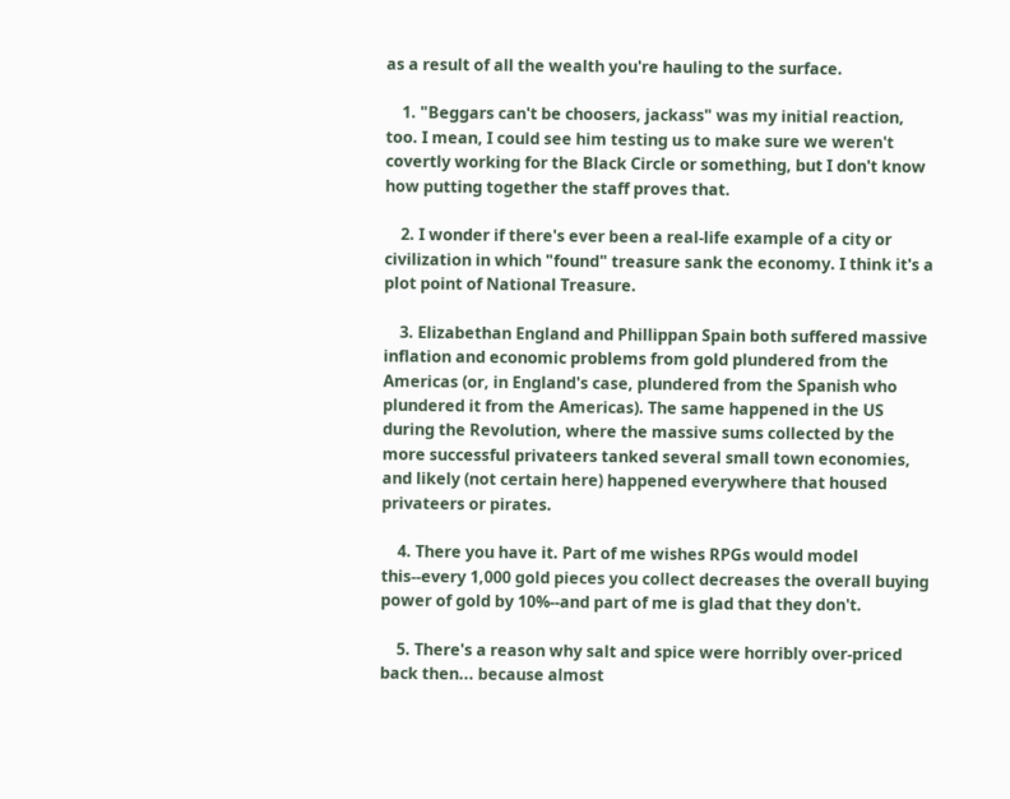as a result of all the wealth you're hauling to the surface.

    1. "Beggars can't be choosers, jackass" was my initial reaction, too. I mean, I could see him testing us to make sure we weren't covertly working for the Black Circle or something, but I don't know how putting together the staff proves that.

    2. I wonder if there's ever been a real-life example of a city or civilization in which "found" treasure sank the economy. I think it's a plot point of National Treasure.

    3. Elizabethan England and Phillippan Spain both suffered massive inflation and economic problems from gold plundered from the Americas (or, in England's case, plundered from the Spanish who plundered it from the Americas). The same happened in the US during the Revolution, where the massive sums collected by the more successful privateers tanked several small town economies, and likely (not certain here) happened everywhere that housed privateers or pirates.

    4. There you have it. Part of me wishes RPGs would model this--every 1,000 gold pieces you collect decreases the overall buying power of gold by 10%--and part of me is glad that they don't.

    5. There's a reason why salt and spice were horribly over-priced back then... because almost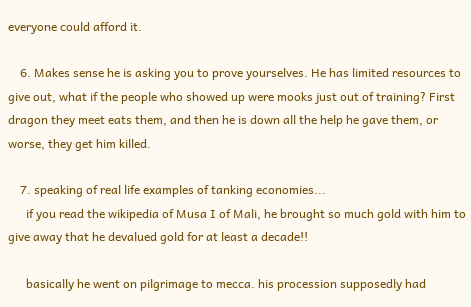everyone could afford it.

    6. Makes sense he is asking you to prove yourselves. He has limited resources to give out, what if the people who showed up were mooks just out of training? First dragon they meet eats them, and then he is down all the help he gave them, or worse, they get him killed.

    7. speaking of real life examples of tanking economies...
      if you read the wikipedia of Musa I of Mali, he brought so much gold with him to give away that he devalued gold for at least a decade!!

      basically he went on pilgrimage to mecca. his procession supposedly had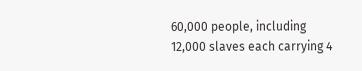60,000 people, including 12,000 slaves each carrying 4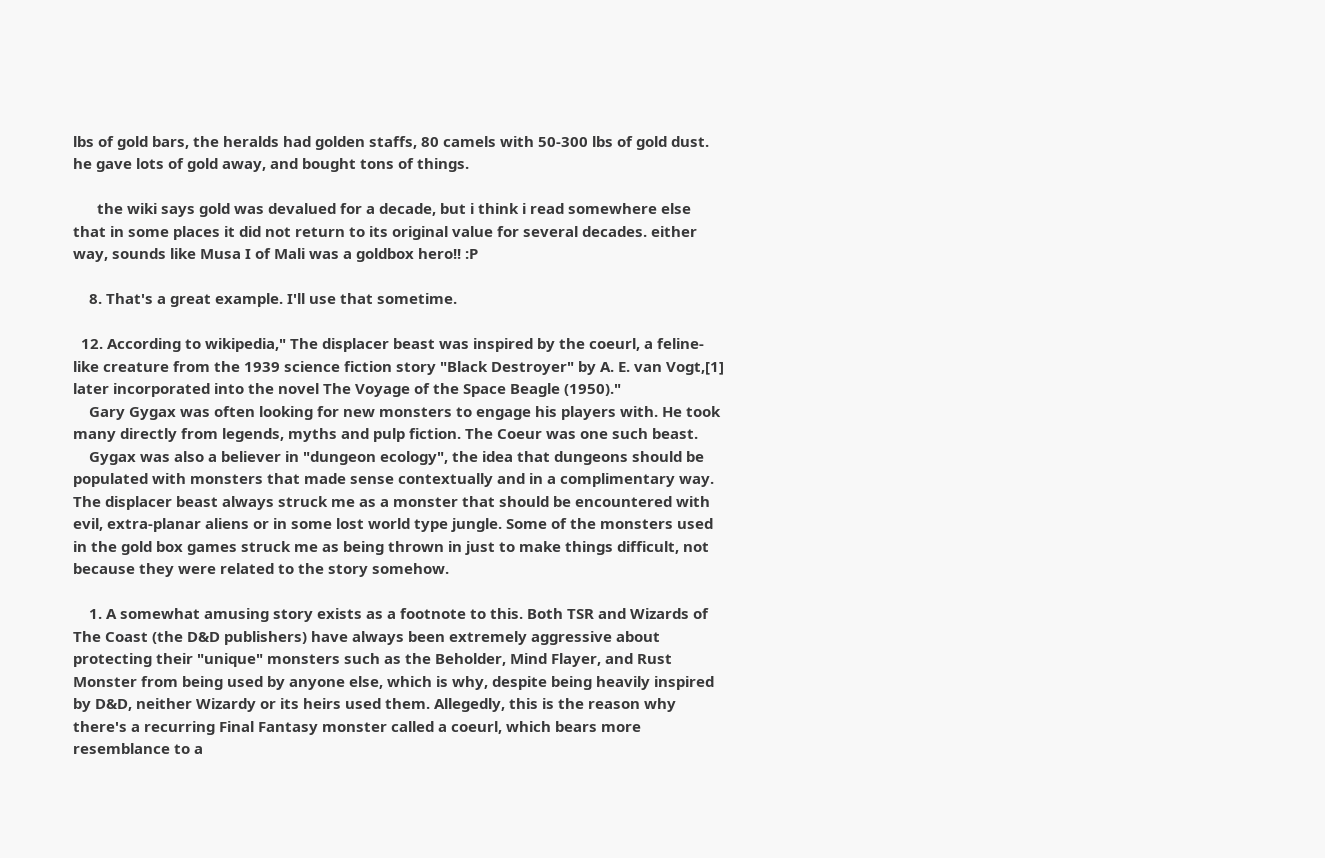lbs of gold bars, the heralds had golden staffs, 80 camels with 50-300 lbs of gold dust. he gave lots of gold away, and bought tons of things.

      the wiki says gold was devalued for a decade, but i think i read somewhere else that in some places it did not return to its original value for several decades. either way, sounds like Musa I of Mali was a goldbox hero!! :P

    8. That's a great example. I'll use that sometime.

  12. According to wikipedia," The displacer beast was inspired by the coeurl, a feline-like creature from the 1939 science fiction story "Black Destroyer" by A. E. van Vogt,[1] later incorporated into the novel The Voyage of the Space Beagle (1950)."
    Gary Gygax was often looking for new monsters to engage his players with. He took many directly from legends, myths and pulp fiction. The Coeur was one such beast.
    Gygax was also a believer in "dungeon ecology", the idea that dungeons should be populated with monsters that made sense contextually and in a complimentary way. The displacer beast always struck me as a monster that should be encountered with evil, extra-planar aliens or in some lost world type jungle. Some of the monsters used in the gold box games struck me as being thrown in just to make things difficult, not because they were related to the story somehow.

    1. A somewhat amusing story exists as a footnote to this. Both TSR and Wizards of The Coast (the D&D publishers) have always been extremely aggressive about protecting their "unique" monsters such as the Beholder, Mind Flayer, and Rust Monster from being used by anyone else, which is why, despite being heavily inspired by D&D, neither Wizardy or its heirs used them. Allegedly, this is the reason why there's a recurring Final Fantasy monster called a coeurl, which bears more resemblance to a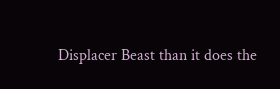Displacer Beast than it does the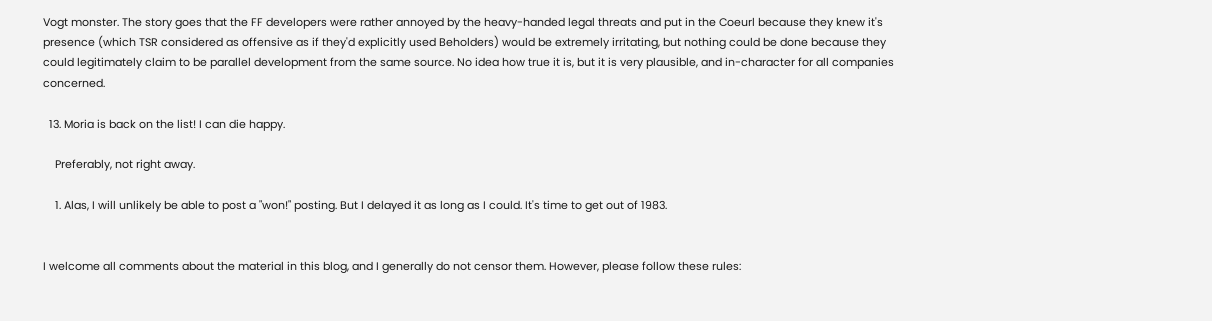Vogt monster. The story goes that the FF developers were rather annoyed by the heavy-handed legal threats and put in the Coeurl because they knew it's presence (which TSR considered as offensive as if they'd explicitly used Beholders) would be extremely irritating, but nothing could be done because they could legitimately claim to be parallel development from the same source. No idea how true it is, but it is very plausible, and in-character for all companies concerned.

  13. Moria is back on the list! I can die happy.

    Preferably, not right away.

    1. Alas, I will unlikely be able to post a "won!" posting. But I delayed it as long as I could. It's time to get out of 1983.


I welcome all comments about the material in this blog, and I generally do not censor them. However, please follow these rules: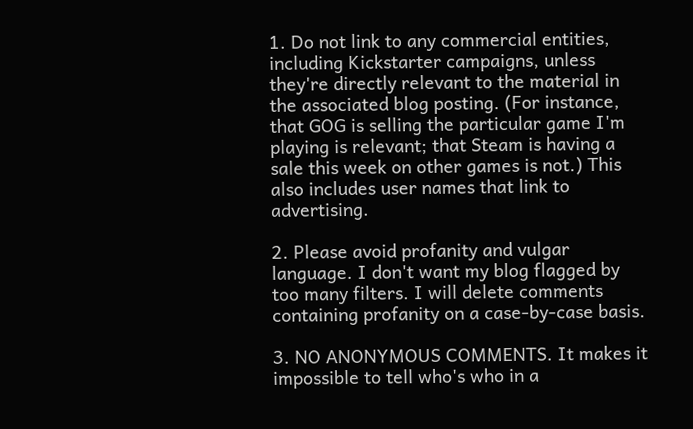1. Do not link to any commercial entities, including Kickstarter campaigns, unless they're directly relevant to the material in the associated blog posting. (For instance, that GOG is selling the particular game I'm playing is relevant; that Steam is having a sale this week on other games is not.) This also includes user names that link to advertising.

2. Please avoid profanity and vulgar language. I don't want my blog flagged by too many filters. I will delete comments containing profanity on a case-by-case basis.

3. NO ANONYMOUS COMMENTS. It makes it impossible to tell who's who in a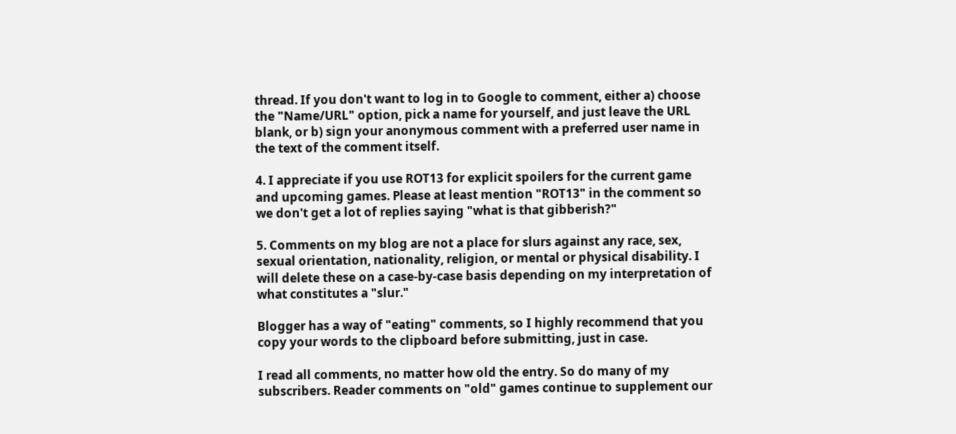thread. If you don't want to log in to Google to comment, either a) choose the "Name/URL" option, pick a name for yourself, and just leave the URL blank, or b) sign your anonymous comment with a preferred user name in the text of the comment itself.

4. I appreciate if you use ROT13 for explicit spoilers for the current game and upcoming games. Please at least mention "ROT13" in the comment so we don't get a lot of replies saying "what is that gibberish?"

5. Comments on my blog are not a place for slurs against any race, sex, sexual orientation, nationality, religion, or mental or physical disability. I will delete these on a case-by-case basis depending on my interpretation of what constitutes a "slur."

Blogger has a way of "eating" comments, so I highly recommend that you copy your words to the clipboard before submitting, just in case.

I read all comments, no matter how old the entry. So do many of my subscribers. Reader comments on "old" games continue to supplement our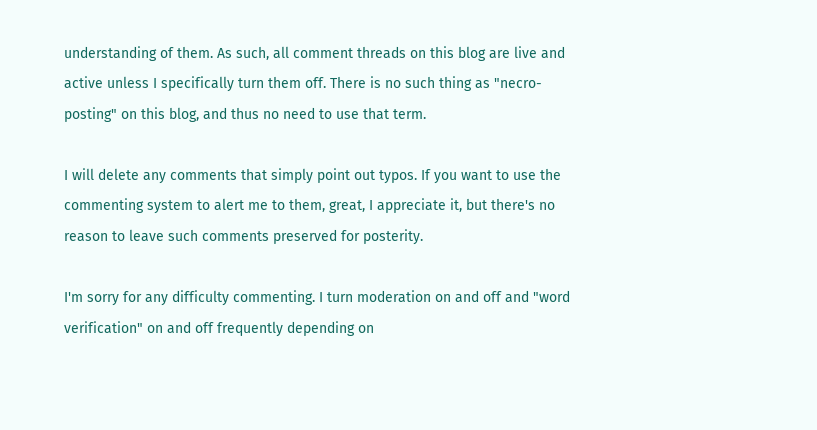understanding of them. As such, all comment threads on this blog are live and active unless I specifically turn them off. There is no such thing as "necro-posting" on this blog, and thus no need to use that term.

I will delete any comments that simply point out typos. If you want to use the commenting system to alert me to them, great, I appreciate it, but there's no reason to leave such comments preserved for posterity.

I'm sorry for any difficulty commenting. I turn moderation on and off and "word verification" on and off frequently depending on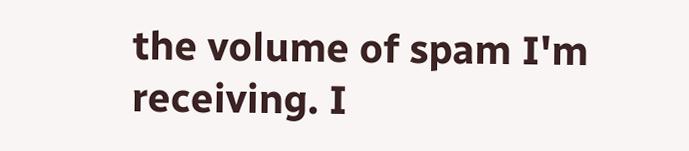the volume of spam I'm receiving. I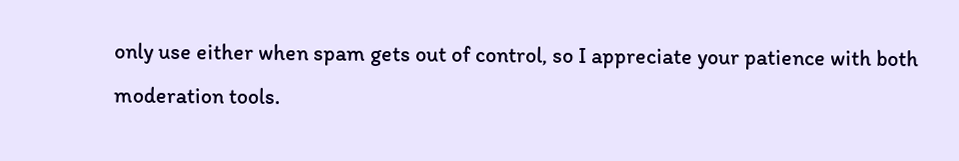only use either when spam gets out of control, so I appreciate your patience with both moderation tools.